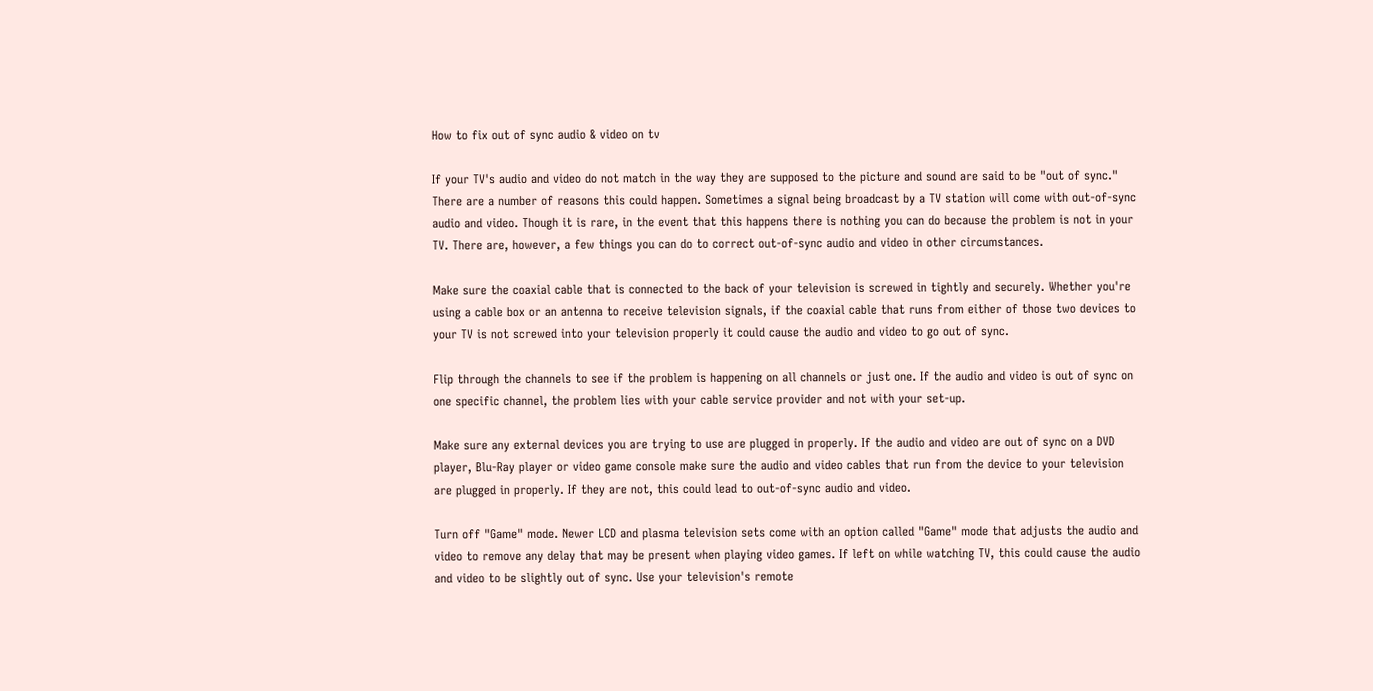How to fix out of sync audio & video on tv

If your TV's audio and video do not match in the way they are supposed to the picture and sound are said to be "out of sync." There are a number of reasons this could happen. Sometimes a signal being broadcast by a TV station will come with out-of-sync audio and video. Though it is rare, in the event that this happens there is nothing you can do because the problem is not in your TV. There are, however, a few things you can do to correct out-of-sync audio and video in other circumstances.

Make sure the coaxial cable that is connected to the back of your television is screwed in tightly and securely. Whether you're using a cable box or an antenna to receive television signals, if the coaxial cable that runs from either of those two devices to your TV is not screwed into your television properly it could cause the audio and video to go out of sync.

Flip through the channels to see if the problem is happening on all channels or just one. If the audio and video is out of sync on one specific channel, the problem lies with your cable service provider and not with your set-up.

Make sure any external devices you are trying to use are plugged in properly. If the audio and video are out of sync on a DVD player, Blu-Ray player or video game console make sure the audio and video cables that run from the device to your television are plugged in properly. If they are not, this could lead to out-of-sync audio and video.

Turn off "Game" mode. Newer LCD and plasma television sets come with an option called "Game" mode that adjusts the audio and video to remove any delay that may be present when playing video games. If left on while watching TV, this could cause the audio and video to be slightly out of sync. Use your television's remote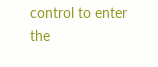control to enter the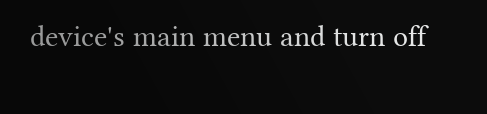device's main menu and turn off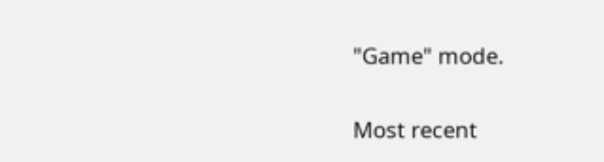"Game" mode.

Most recent